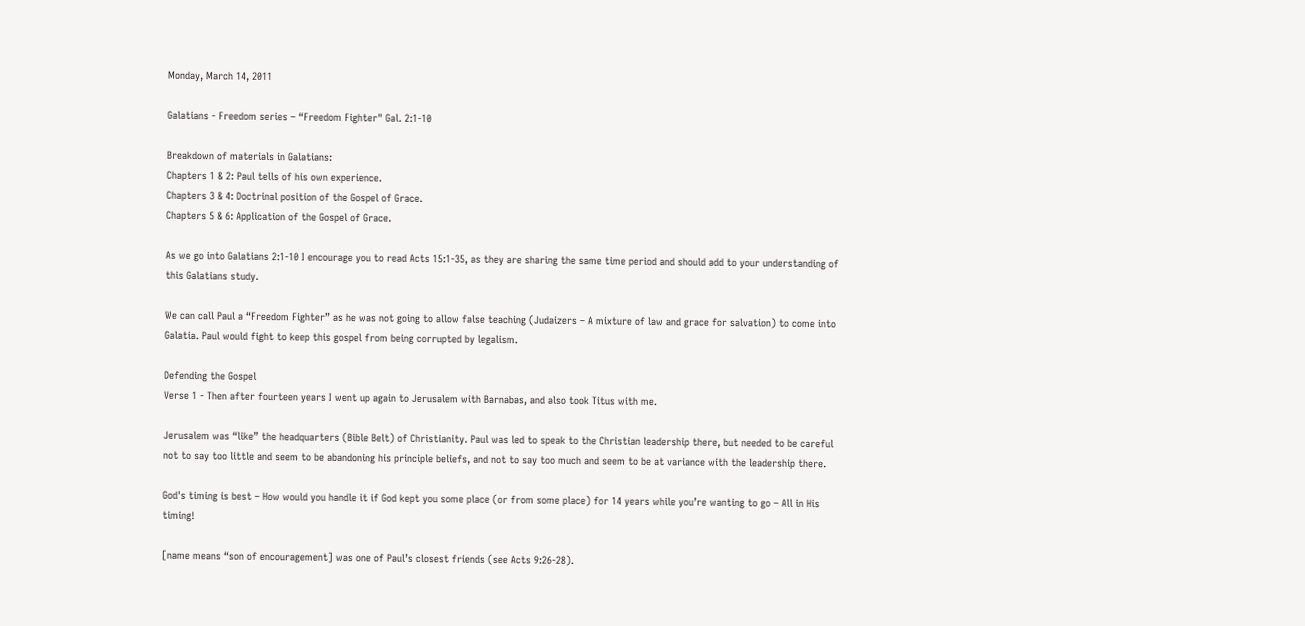Monday, March 14, 2011

Galatians - Freedom series – “Freedom Fighter" Gal. 2:1-10

Breakdown of materials in Galatians:
Chapters 1 & 2: Paul tells of his own experience.
Chapters 3 & 4: Doctrinal position of the Gospel of Grace.
Chapters 5 & 6: Application of the Gospel of Grace.

As we go into Galatians 2:1-10 I encourage you to read Acts 15:1-35, as they are sharing the same time period and should add to your understanding of this Galatians study.

We can call Paul a “Freedom Fighter” as he was not going to allow false teaching (Judaizers – A mixture of law and grace for salvation) to come into Galatia. Paul would fight to keep this gospel from being corrupted by legalism.

Defending the Gospel
Verse 1 - Then after fourteen years I went up again to Jerusalem with Barnabas, and also took Titus with me.

Jerusalem was “like” the headquarters (Bible Belt) of Christianity. Paul was led to speak to the Christian leadership there, but needed to be careful not to say too little and seem to be abandoning his principle beliefs, and not to say too much and seem to be at variance with the leadership there.

God's timing is best – How would you handle it if God kept you some place (or from some place) for 14 years while you’re wanting to go – All in His timing!

[name means “son of encouragement] was one of Paul’s closest friends (see Acts 9:26-28).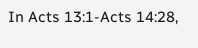In Acts 13:1-Acts 14:28,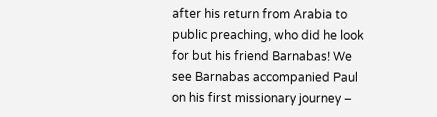after his return from Arabia to public preaching, who did he look for but his friend Barnabas! We see Barnabas accompanied Paul on his first missionary journey –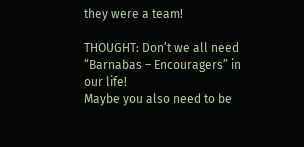they were a team!

THOUGHT: Don’t we all need “Barnabas – Encouragers” in our life!
Maybe you also need to be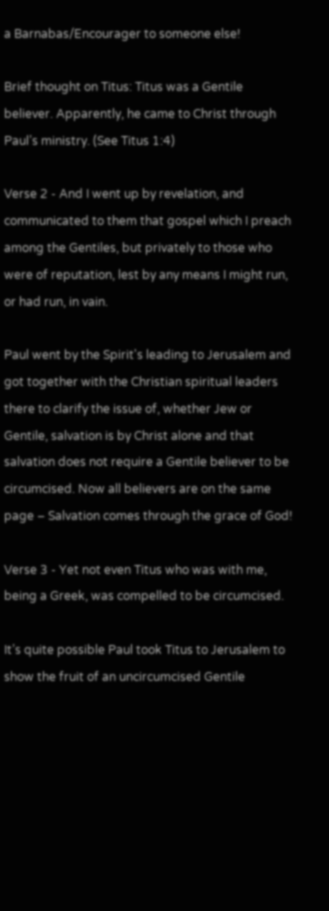a Barnabas/Encourager to someone else!

Brief thought on Titus: Titus was a Gentile believer. Apparently, he came to Christ through Paul’s ministry. (See Titus 1:4)

Verse 2 - And I went up by revelation, and communicated to them that gospel which I preach among the Gentiles, but privately to those who were of reputation, lest by any means I might run, or had run, in vain.

Paul went by the Spirit's leading to Jerusalem and got together with the Christian spiritual leaders there to clarify the issue of, whether Jew or Gentile, salvation is by Christ alone and that salvation does not require a Gentile believer to be circumcised. Now all believers are on the same page – Salvation comes through the grace of God!

Verse 3 - Yet not even Titus who was with me, being a Greek, was compelled to be circumcised.

It’s quite possible Paul took Titus to Jerusalem to show the fruit of an uncircumcised Gentile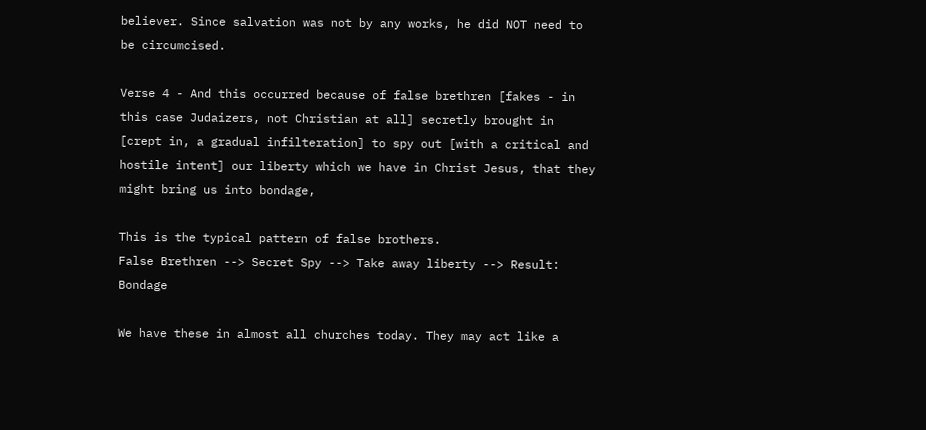believer. Since salvation was not by any works, he did NOT need to be circumcised.

Verse 4 - And this occurred because of false brethren [fakes - in this case Judaizers, not Christian at all] secretly brought in [crept in, a gradual infilteration] to spy out [with a critical and hostile intent] our liberty which we have in Christ Jesus, that they might bring us into bondage,

This is the typical pattern of false brothers.
False Brethren --> Secret Spy --> Take away liberty --> Result: Bondage

We have these in almost all churches today. They may act like a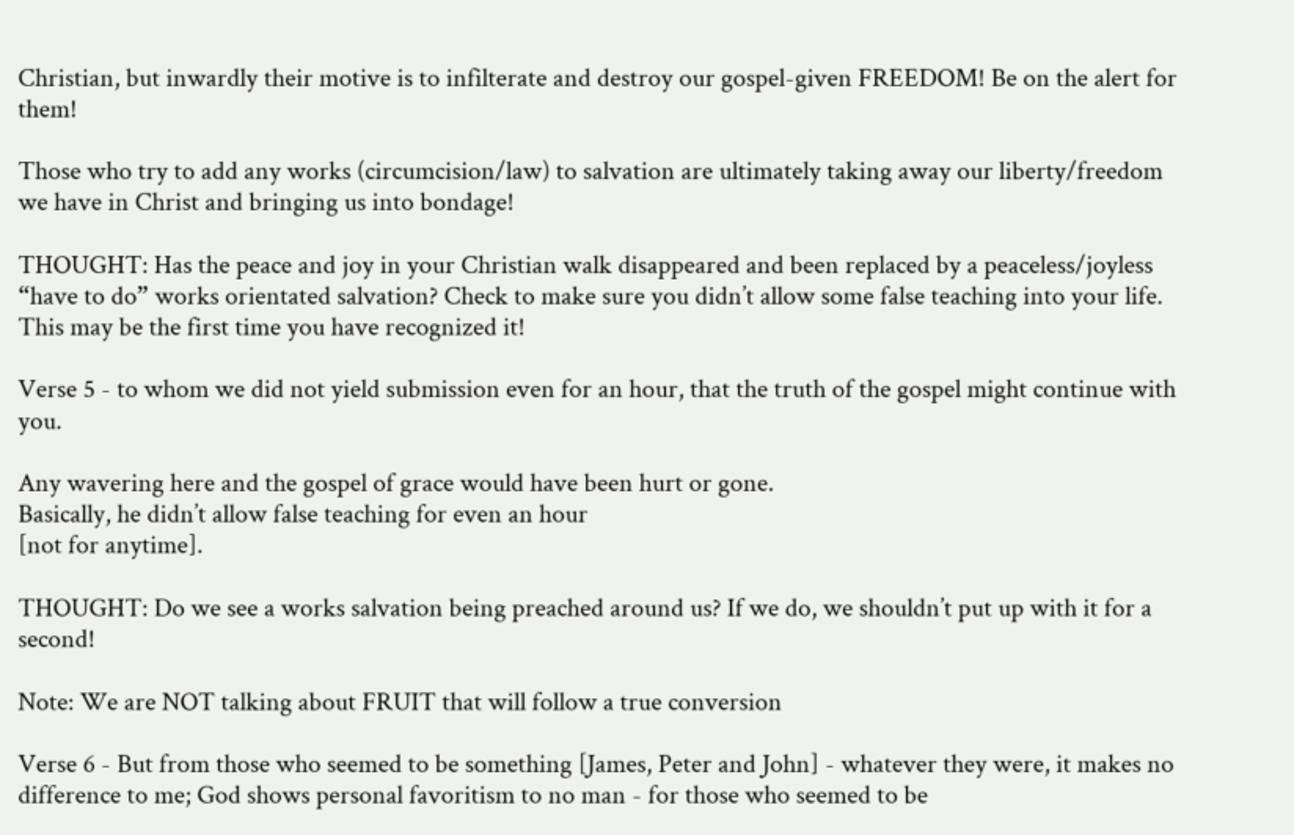Christian, but inwardly their motive is to infilterate and destroy our gospel-given FREEDOM! Be on the alert for them!

Those who try to add any works (circumcision/law) to salvation are ultimately taking away our liberty/freedom we have in Christ and bringing us into bondage!

THOUGHT: Has the peace and joy in your Christian walk disappeared and been replaced by a peaceless/joyless “have to do” works orientated salvation? Check to make sure you didn’t allow some false teaching into your life. This may be the first time you have recognized it!

Verse 5 - to whom we did not yield submission even for an hour, that the truth of the gospel might continue with you.

Any wavering here and the gospel of grace would have been hurt or gone.
Basically, he didn’t allow false teaching for even an hour
[not for anytime].

THOUGHT: Do we see a works salvation being preached around us? If we do, we shouldn’t put up with it for a second!

Note: We are NOT talking about FRUIT that will follow a true conversion

Verse 6 - But from those who seemed to be something [James, Peter and John] - whatever they were, it makes no difference to me; God shows personal favoritism to no man - for those who seemed to be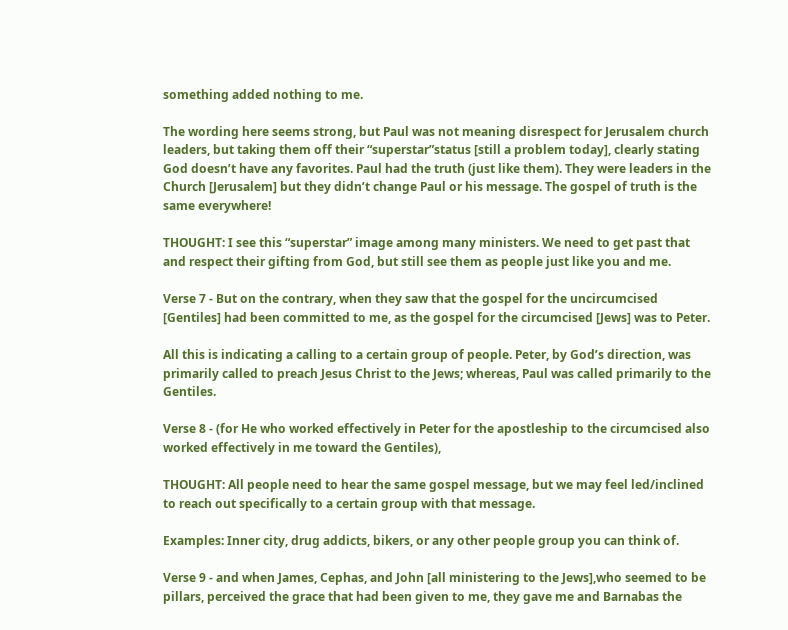something added nothing to me.

The wording here seems strong, but Paul was not meaning disrespect for Jerusalem church leaders, but taking them off their “superstar”status [still a problem today], clearly stating God doesn’t have any favorites. Paul had the truth (just like them). They were leaders in the Church [Jerusalem] but they didn’t change Paul or his message. The gospel of truth is the same everywhere!

THOUGHT: I see this “superstar” image among many ministers. We need to get past that and respect their gifting from God, but still see them as people just like you and me.

Verse 7 - But on the contrary, when they saw that the gospel for the uncircumcised [Gentiles] had been committed to me, as the gospel for the circumcised [Jews] was to Peter.

All this is indicating a calling to a certain group of people. Peter, by God’s direction, was primarily called to preach Jesus Christ to the Jews; whereas, Paul was called primarily to the Gentiles.

Verse 8 - (for He who worked effectively in Peter for the apostleship to the circumcised also worked effectively in me toward the Gentiles),

THOUGHT: All people need to hear the same gospel message, but we may feel led/inclined to reach out specifically to a certain group with that message.

Examples: Inner city, drug addicts, bikers, or any other people group you can think of.

Verse 9 - and when James, Cephas, and John [all ministering to the Jews],who seemed to be pillars, perceived the grace that had been given to me, they gave me and Barnabas the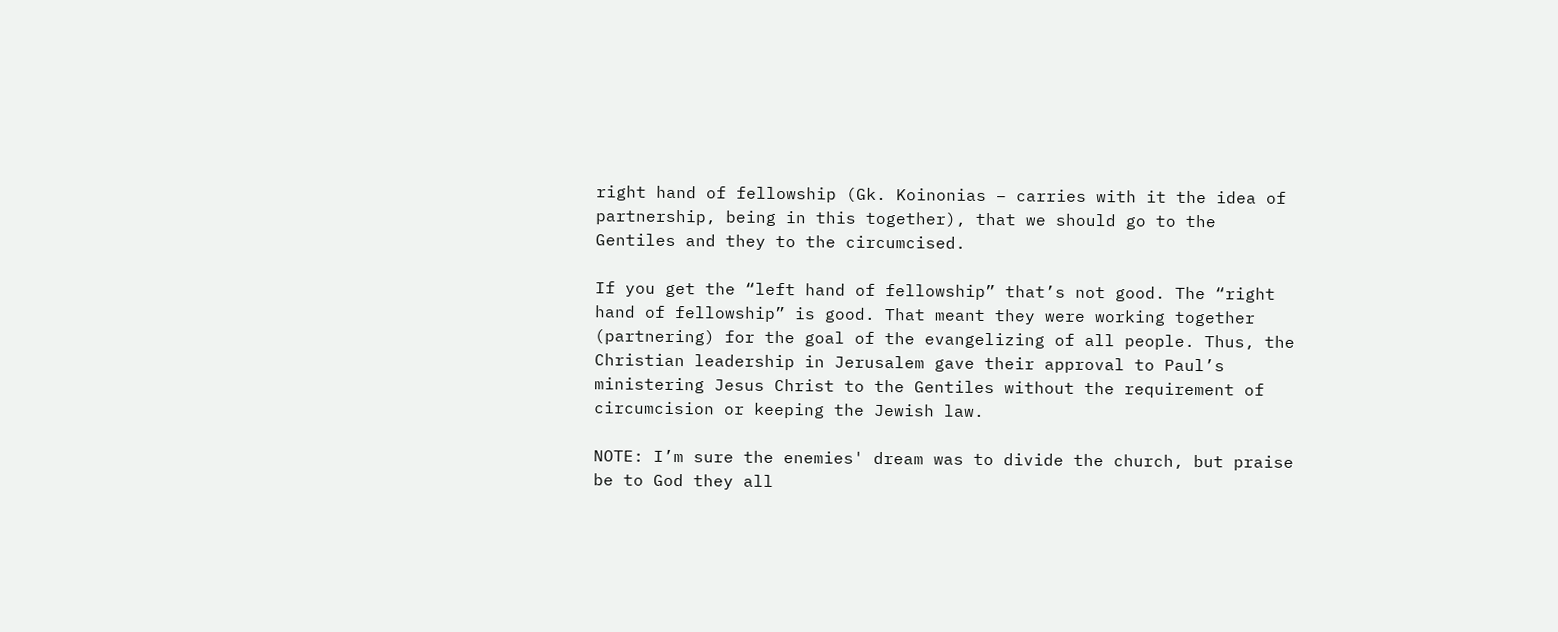right hand of fellowship (Gk. Koinonias – carries with it the idea of partnership, being in this together), that we should go to the Gentiles and they to the circumcised.

If you get the “left hand of fellowship” that’s not good. The “right hand of fellowship” is good. That meant they were working together (partnering) for the goal of the evangelizing of all people. Thus, the Christian leadership in Jerusalem gave their approval to Paul’s ministering Jesus Christ to the Gentiles without the requirement of circumcision or keeping the Jewish law.

NOTE: I’m sure the enemies' dream was to divide the church, but praise be to God they all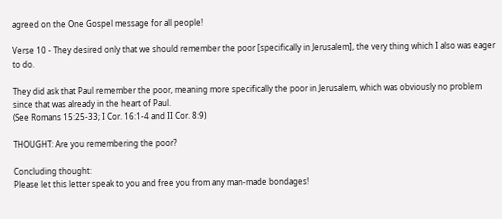agreed on the One Gospel message for all people!

Verse 10 - They desired only that we should remember the poor [specifically in Jerusalem], the very thing which I also was eager to do.

They did ask that Paul remember the poor, meaning more specifically the poor in Jerusalem, which was obviously no problem since that was already in the heart of Paul.
(See Romans 15:25-33; I Cor. 16:1-4 and II Cor. 8:9)

THOUGHT: Are you remembering the poor?

Concluding thought:
Please let this letter speak to you and free you from any man-made bondages!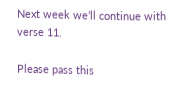Next week we’ll continue with verse 11.

Please pass this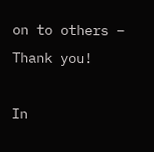on to others – Thank you!

In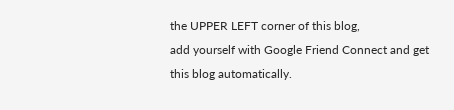the UPPER LEFT corner of this blog,
add yourself with Google Friend Connect and get this blog automatically.